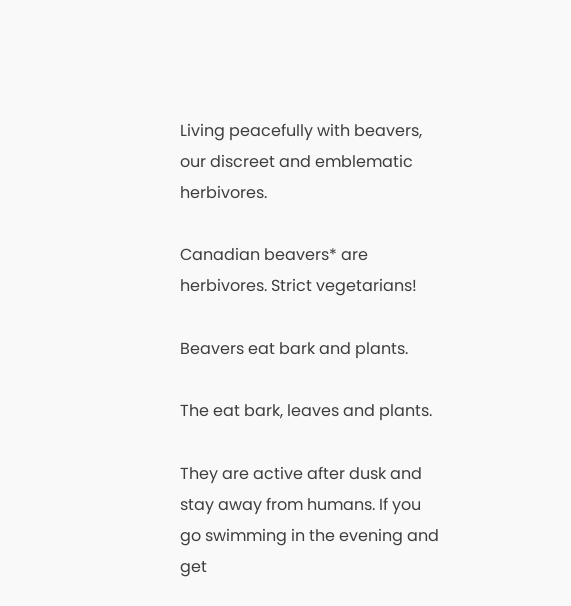Living peacefully with beavers, our discreet and emblematic herbivores.

Canadian beavers* are herbivores. Strict vegetarians!

Beavers eat bark and plants.

The eat bark, leaves and plants.

They are active after dusk and stay away from humans. If you go swimming in the evening and get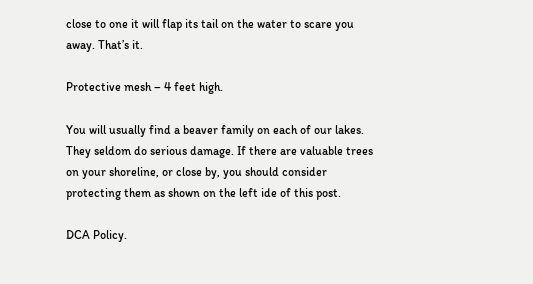close to one it will flap its tail on the water to scare you away. That’s it.

Protective mesh – 4 feet high.

You will usually find a beaver family on each of our lakes. They seldom do serious damage. If there are valuable trees on your shoreline, or close by, you should consider protecting them as shown on the left ide of this post.

DCA Policy.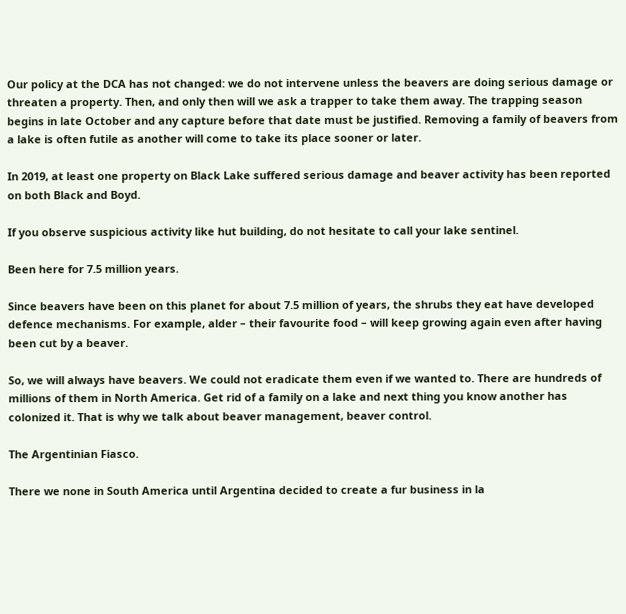Our policy at the DCA has not changed: we do not intervene unless the beavers are doing serious damage or threaten a property. Then, and only then will we ask a trapper to take them away. The trapping season begins in late October and any capture before that date must be justified. Removing a family of beavers from a lake is often futile as another will come to take its place sooner or later.

In 2019, at least one property on Black Lake suffered serious damage and beaver activity has been reported on both Black and Boyd.

If you observe suspicious activity like hut building, do not hesitate to call your lake sentinel.

Been here for 7.5 million years.

Since beavers have been on this planet for about 7.5 million of years, the shrubs they eat have developed defence mechanisms. For example, alder – their favourite food – will keep growing again even after having been cut by a beaver.

So, we will always have beavers. We could not eradicate them even if we wanted to. There are hundreds of millions of them in North America. Get rid of a family on a lake and next thing you know another has colonized it. That is why we talk about beaver management, beaver control.

The Argentinian Fiasco.

There we none in South America until Argentina decided to create a fur business in la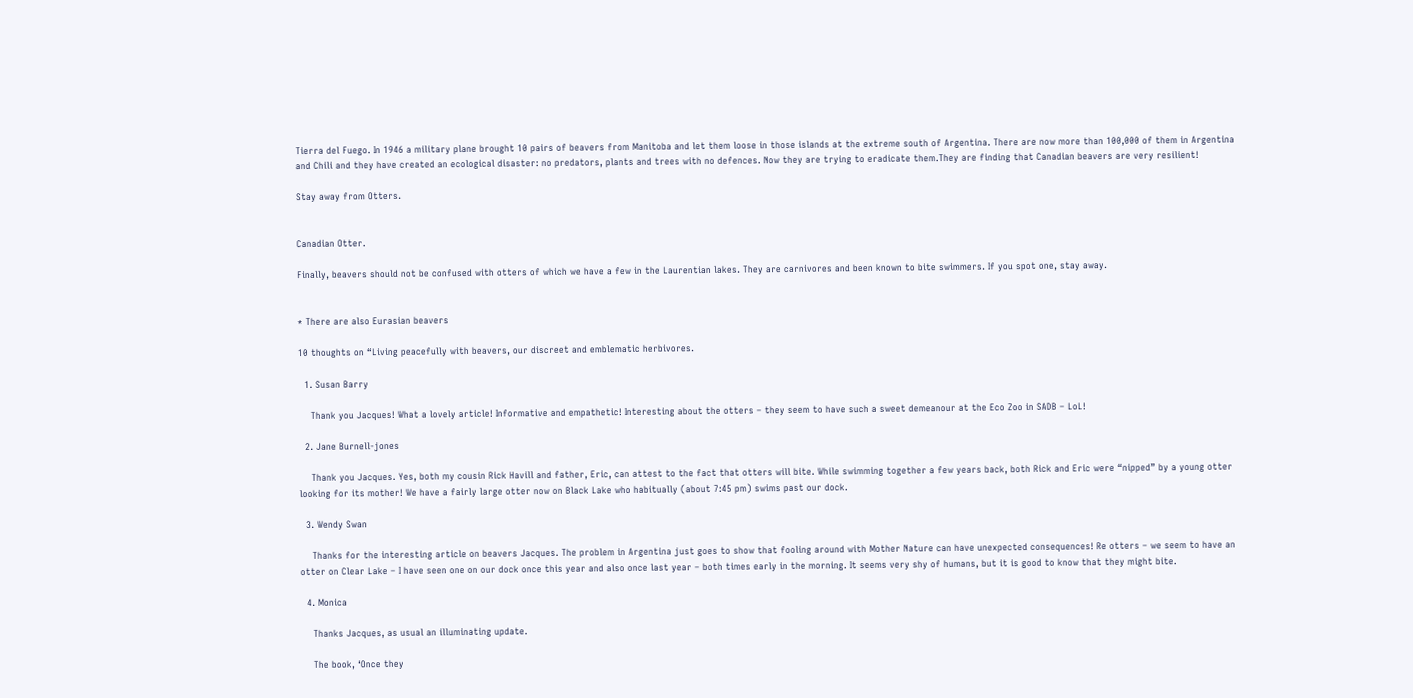Tierra del Fuego. In 1946 a military plane brought 10 pairs of beavers from Manitoba and let them loose in those islands at the extreme south of Argentina. There are now more than 100,000 of them in Argentina and Chili and they have created an ecological disaster: no predators, plants and trees with no defences. Now they are trying to eradicate them.They are finding that Canadian beavers are very resilient!

Stay away from Otters.


Canadian Otter.

Finally, beavers should not be confused with otters of which we have a few in the Laurentian lakes. They are carnivores and been known to bite swimmers. If you spot one, stay away.


* There are also Eurasian beavers

10 thoughts on “Living peacefully with beavers, our discreet and emblematic herbivores.

  1. Susan Barry

    Thank you Jacques! What a lovely article! Informative and empathetic! Interesting about the otters – they seem to have such a sweet demeanour at the Eco Zoo in SADB – LoL!

  2. Jane Burnell-jones

    Thank you Jacques. Yes, both my cousin Rick Havill and father, Eric, can attest to the fact that otters will bite. While swimming together a few years back, both Rick and Eric were “nipped” by a young otter looking for its mother! We have a fairly large otter now on Black Lake who habitually (about 7:45 pm) swims past our dock.

  3. Wendy Swan

    Thanks for the interesting article on beavers Jacques. The problem in Argentina just goes to show that fooling around with Mother Nature can have unexpected consequences! Re otters – we seem to have an otter on Clear Lake – I have seen one on our dock once this year and also once last year – both times early in the morning. It seems very shy of humans, but it is good to know that they might bite.

  4. Monica

    Thanks Jacques, as usual an illuminating update.

    The book, ‘Once they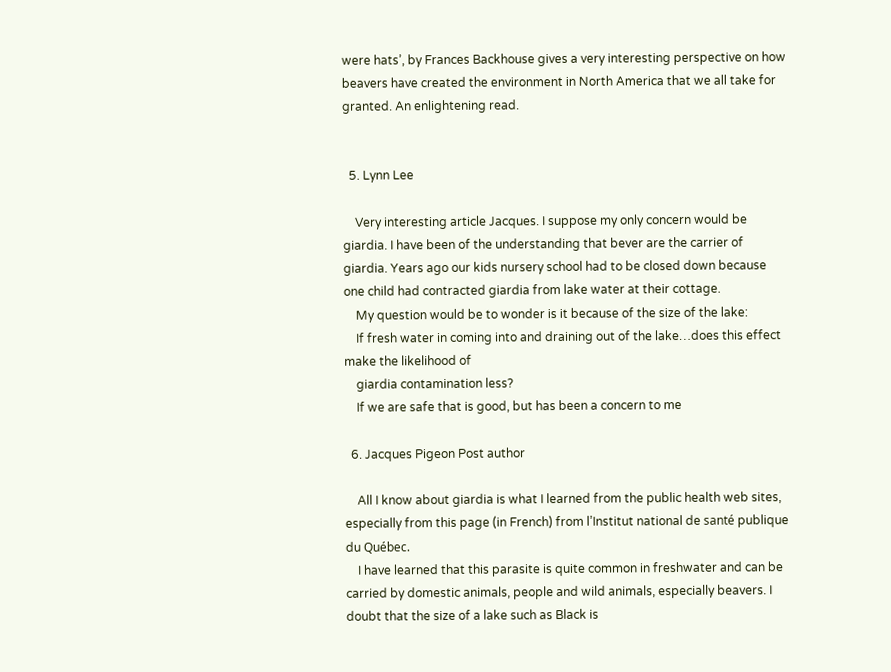were hats’, by Frances Backhouse gives a very interesting perspective on how beavers have created the environment in North America that we all take for granted. An enlightening read.


  5. Lynn Lee

    Very interesting article Jacques. I suppose my only concern would be giardia. I have been of the understanding that bever are the carrier of giardia. Years ago our kids nursery school had to be closed down because one child had contracted giardia from lake water at their cottage.
    My question would be to wonder is it because of the size of the lake:
    If fresh water in coming into and draining out of the lake…does this effect make the likelihood of
    giardia contamination less?
    If we are safe that is good, but has been a concern to me

  6. Jacques Pigeon Post author

    All I know about giardia is what I learned from the public health web sites, especially from this page (in French) from l’Institut national de santé publique du Québec.
    I have learned that this parasite is quite common in freshwater and can be carried by domestic animals, people and wild animals, especially beavers. I doubt that the size of a lake such as Black is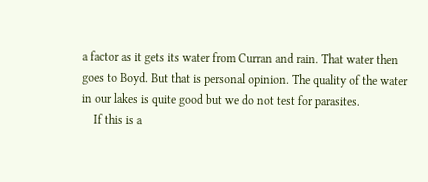a factor as it gets its water from Curran and rain. That water then goes to Boyd. But that is personal opinion. The quality of the water in our lakes is quite good but we do not test for parasites.
    If this is a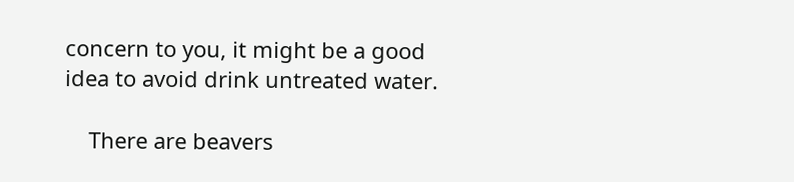concern to you, it might be a good idea to avoid drink untreated water.

    There are beavers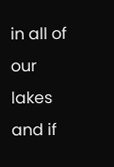in all of our lakes and if